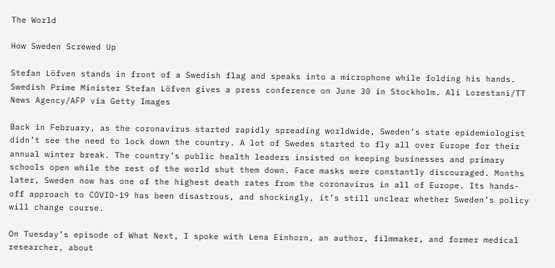The World

How Sweden Screwed Up

Stefan Löfven stands in front of a Swedish flag and speaks into a microphone while folding his hands.
Swedish Prime Minister Stefan Löfven gives a press conference on June 30 in Stockholm. Ali Lorestani/TT News Agency/AFP via Getty Images

Back in February, as the coronavirus started rapidly spreading worldwide, Sweden’s state epidemiologist didn’t see the need to lock down the country. A lot of Swedes started to fly all over Europe for their annual winter break. The country’s public health leaders insisted on keeping businesses and primary schools open while the rest of the world shut them down. Face masks were constantly discouraged. Months later, Sweden now has one of the highest death rates from the coronavirus in all of Europe. Its hands-off approach to COVID-19 has been disastrous, and shockingly, it’s still unclear whether Sweden’s policy will change course.

On Tuesday’s episode of What Next, I spoke with Lena Einhorn, an author, filmmaker, and former medical researcher, about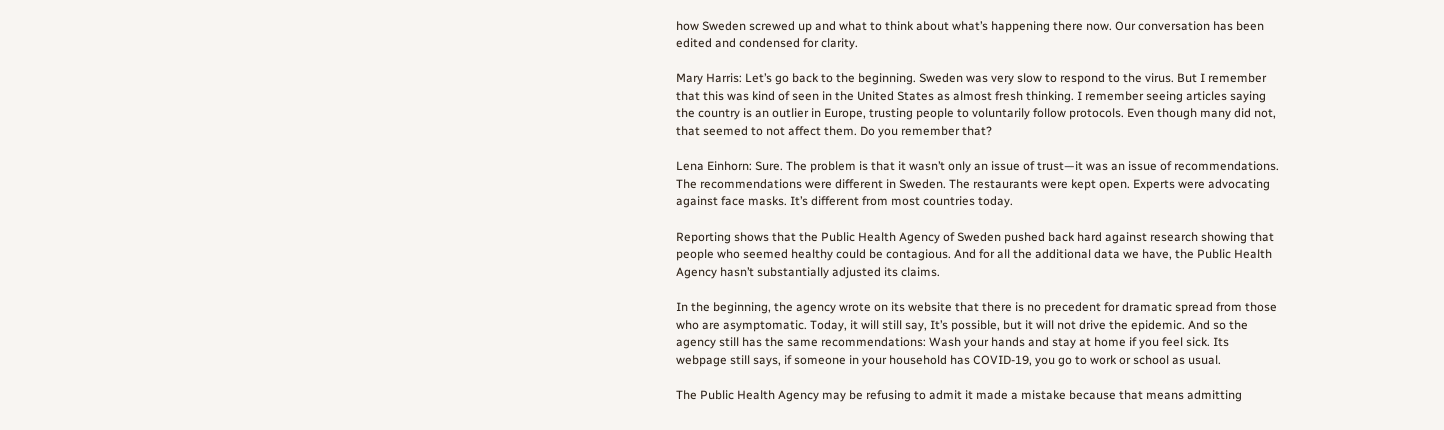how Sweden screwed up and what to think about what’s happening there now. Our conversation has been edited and condensed for clarity.

Mary Harris: Let’s go back to the beginning. Sweden was very slow to respond to the virus. But I remember that this was kind of seen in the United States as almost fresh thinking. I remember seeing articles saying the country is an outlier in Europe, trusting people to voluntarily follow protocols. Even though many did not, that seemed to not affect them. Do you remember that?

Lena Einhorn: Sure. The problem is that it wasn’t only an issue of trust—it was an issue of recommendations. The recommendations were different in Sweden. The restaurants were kept open. Experts were advocating against face masks. It’s different from most countries today.

Reporting shows that the Public Health Agency of Sweden pushed back hard against research showing that people who seemed healthy could be contagious. And for all the additional data we have, the Public Health Agency hasn’t substantially adjusted its claims.

In the beginning, the agency wrote on its website that there is no precedent for dramatic spread from those who are asymptomatic. Today, it will still say, It’s possible, but it will not drive the epidemic. And so the agency still has the same recommendations: Wash your hands and stay at home if you feel sick. Its webpage still says, if someone in your household has COVID-19, you go to work or school as usual.

The Public Health Agency may be refusing to admit it made a mistake because that means admitting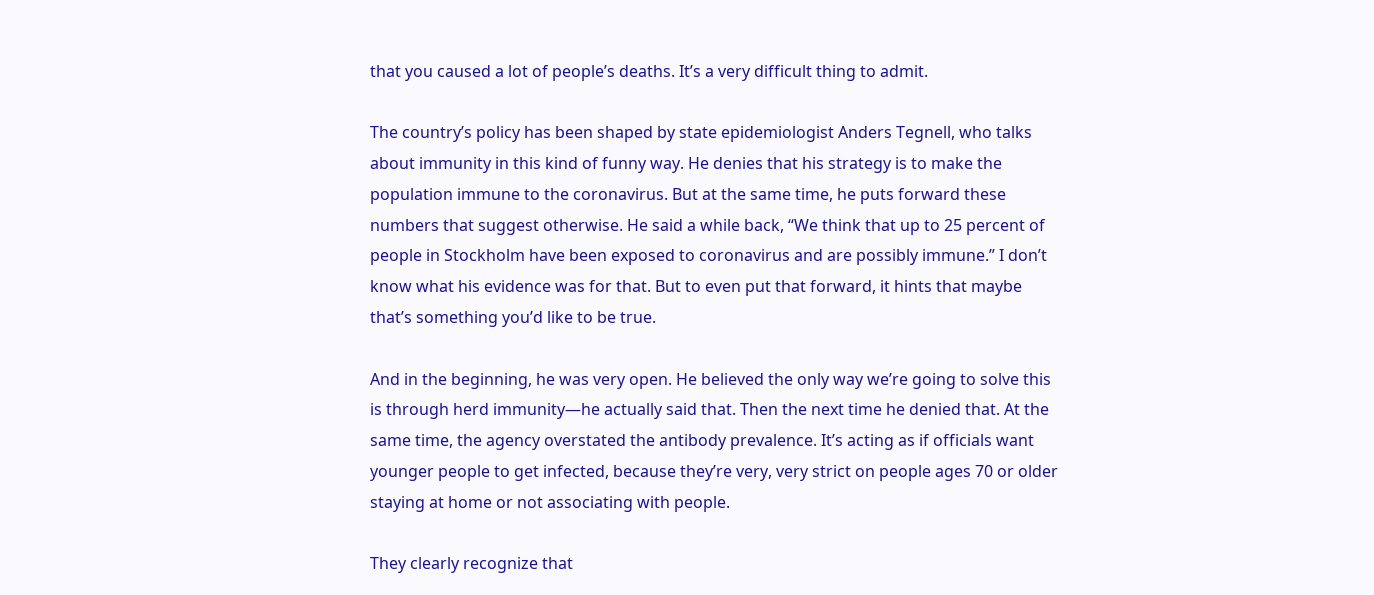that you caused a lot of people’s deaths. It’s a very difficult thing to admit.

The country’s policy has been shaped by state epidemiologist Anders Tegnell, who talks about immunity in this kind of funny way. He denies that his strategy is to make the population immune to the coronavirus. But at the same time, he puts forward these numbers that suggest otherwise. He said a while back, “We think that up to 25 percent of people in Stockholm have been exposed to coronavirus and are possibly immune.” I don’t know what his evidence was for that. But to even put that forward, it hints that maybe that’s something you’d like to be true.

And in the beginning, he was very open. He believed the only way we’re going to solve this is through herd immunity—he actually said that. Then the next time he denied that. At the same time, the agency overstated the antibody prevalence. It’s acting as if officials want younger people to get infected, because they’re very, very strict on people ages 70 or older staying at home or not associating with people.

They clearly recognize that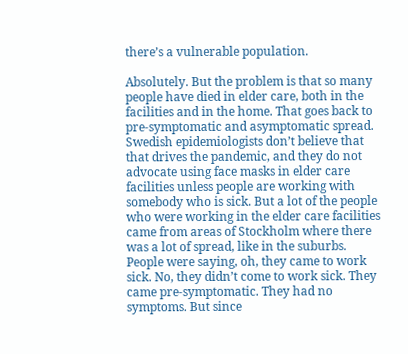there’s a vulnerable population.

Absolutely. But the problem is that so many people have died in elder care, both in the facilities and in the home. That goes back to pre-symptomatic and asymptomatic spread. Swedish epidemiologists don’t believe that that drives the pandemic, and they do not advocate using face masks in elder care facilities unless people are working with somebody who is sick. But a lot of the people who were working in the elder care facilities came from areas of Stockholm where there was a lot of spread, like in the suburbs. People were saying, oh, they came to work sick. No, they didn’t come to work sick. They came pre-symptomatic. They had no symptoms. But since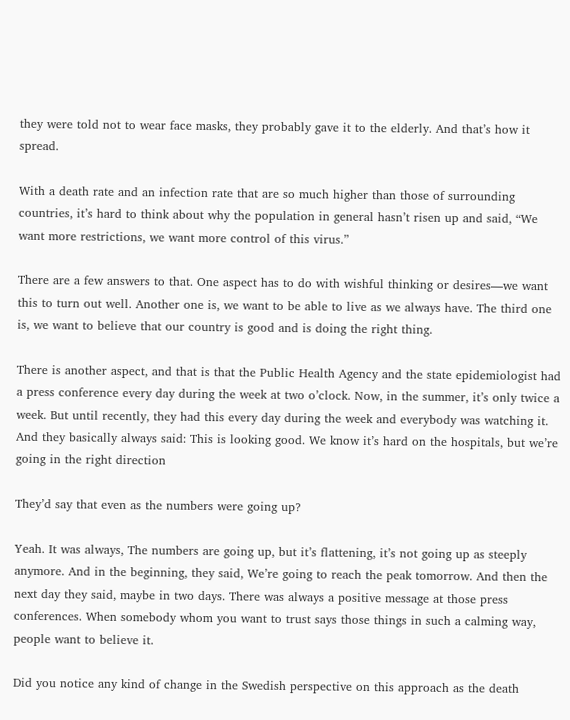they were told not to wear face masks, they probably gave it to the elderly. And that’s how it spread.

With a death rate and an infection rate that are so much higher than those of surrounding countries, it’s hard to think about why the population in general hasn’t risen up and said, “We want more restrictions, we want more control of this virus.”

There are a few answers to that. One aspect has to do with wishful thinking or desires—we want this to turn out well. Another one is, we want to be able to live as we always have. The third one is, we want to believe that our country is good and is doing the right thing.

There is another aspect, and that is that the Public Health Agency and the state epidemiologist had a press conference every day during the week at two o’clock. Now, in the summer, it’s only twice a week. But until recently, they had this every day during the week and everybody was watching it. And they basically always said: This is looking good. We know it’s hard on the hospitals, but we’re going in the right direction

They’d say that even as the numbers were going up?

Yeah. It was always, The numbers are going up, but it’s flattening, it’s not going up as steeply anymore. And in the beginning, they said, We’re going to reach the peak tomorrow. And then the next day they said, maybe in two days. There was always a positive message at those press conferences. When somebody whom you want to trust says those things in such a calming way, people want to believe it.

Did you notice any kind of change in the Swedish perspective on this approach as the death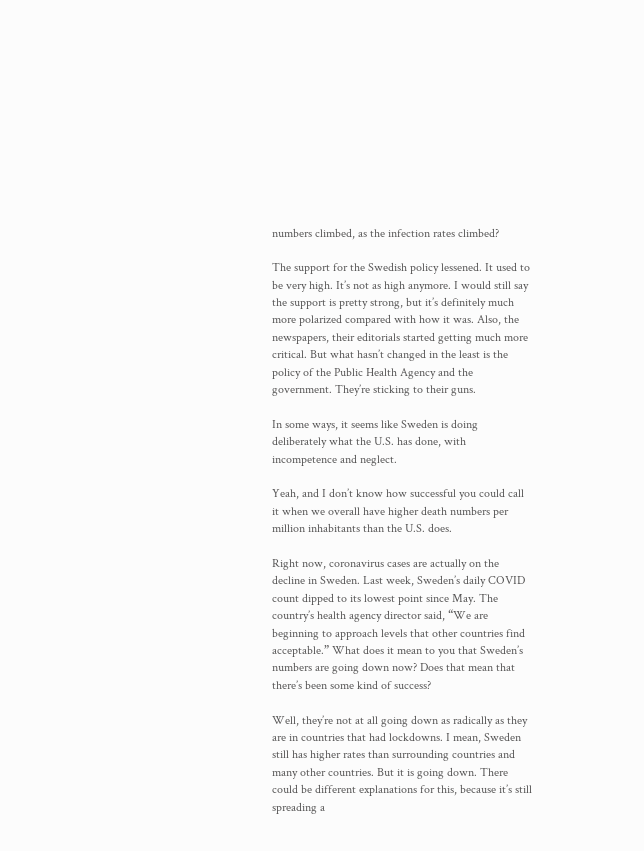numbers climbed, as the infection rates climbed?

The support for the Swedish policy lessened. It used to be very high. It’s not as high anymore. I would still say the support is pretty strong, but it’s definitely much more polarized compared with how it was. Also, the newspapers, their editorials started getting much more critical. But what hasn’t changed in the least is the policy of the Public Health Agency and the government. They’re sticking to their guns.

In some ways, it seems like Sweden is doing deliberately what the U.S. has done, with incompetence and neglect.

Yeah, and I don’t know how successful you could call it when we overall have higher death numbers per million inhabitants than the U.S. does.

Right now, coronavirus cases are actually on the decline in Sweden. Last week, Sweden’s daily COVID count dipped to its lowest point since May. The country’s health agency director said, “We are beginning to approach levels that other countries find acceptable.” What does it mean to you that Sweden’s numbers are going down now? Does that mean that there’s been some kind of success?

Well, they’re not at all going down as radically as they are in countries that had lockdowns. I mean, Sweden still has higher rates than surrounding countries and many other countries. But it is going down. There could be different explanations for this, because it’s still spreading a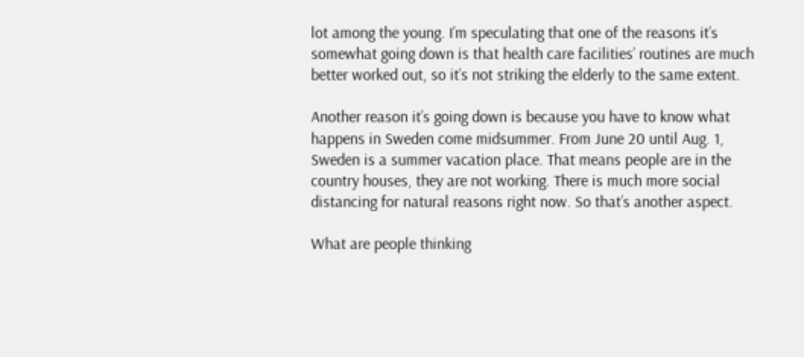lot among the young. I’m speculating that one of the reasons it’s somewhat going down is that health care facilities’ routines are much better worked out, so it’s not striking the elderly to the same extent.

Another reason it’s going down is because you have to know what happens in Sweden come midsummer. From June 20 until Aug. 1, Sweden is a summer vacation place. That means people are in the country houses, they are not working. There is much more social distancing for natural reasons right now. So that’s another aspect.

What are people thinking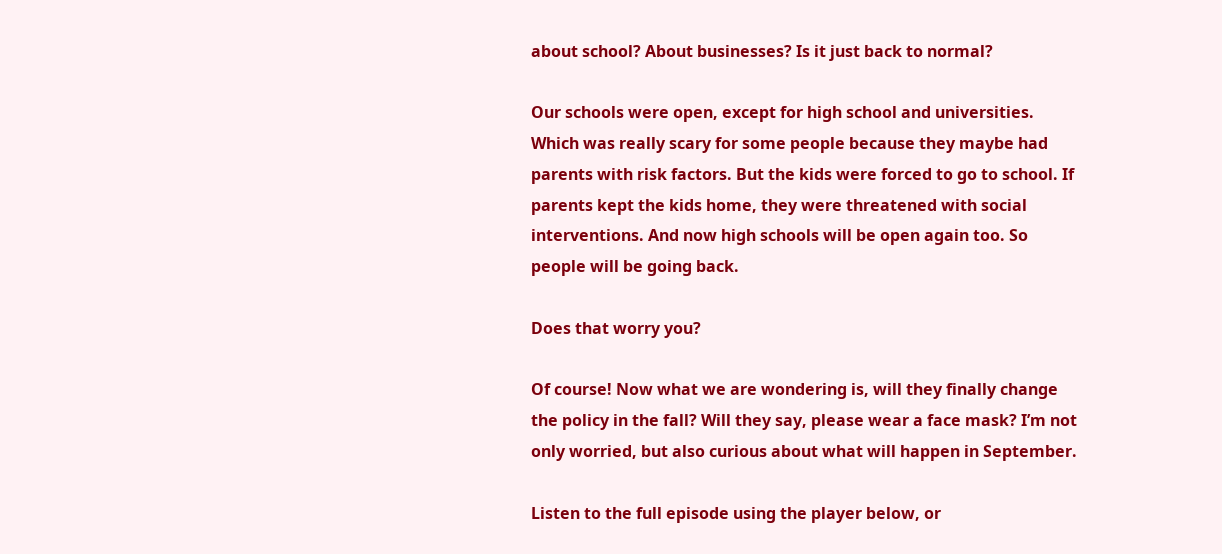about school? About businesses? Is it just back to normal?

Our schools were open, except for high school and universities. Which was really scary for some people because they maybe had parents with risk factors. But the kids were forced to go to school. If parents kept the kids home, they were threatened with social interventions. And now high schools will be open again too. So people will be going back.

Does that worry you?

Of course! Now what we are wondering is, will they finally change the policy in the fall? Will they say, please wear a face mask? I’m not only worried, but also curious about what will happen in September.

Listen to the full episode using the player below, or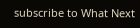subscribe to What Next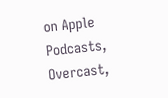on Apple Podcasts, Overcast,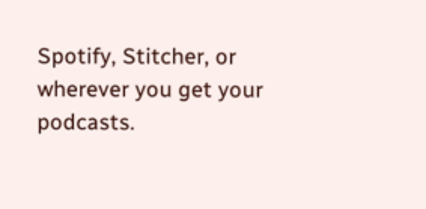Spotify, Stitcher, or wherever you get your podcasts.